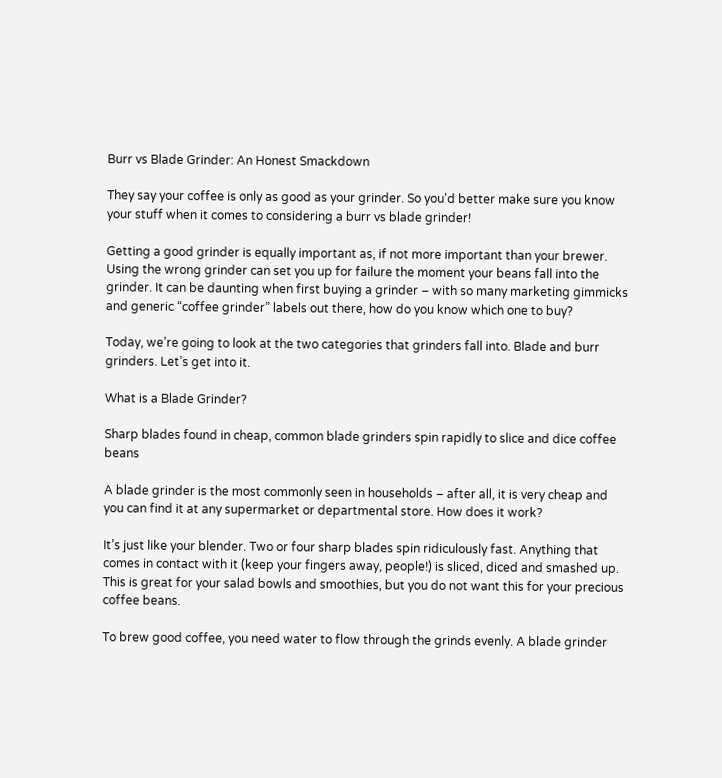Burr vs Blade Grinder: An Honest Smackdown

They say your coffee is only as good as your grinder. So you'd better make sure you know your stuff when it comes to considering a burr vs blade grinder!

Getting a good grinder is equally important as, if not more important than your brewer. Using the wrong grinder can set you up for failure the moment your beans fall into the grinder. It can be daunting when first buying a grinder – with so many marketing gimmicks and generic “coffee grinder” labels out there, how do you know which one to buy?

Today, we’re going to look at the two categories that grinders fall into. Blade and burr grinders. Let’s get into it.

What is a Blade Grinder?

Sharp blades found in cheap, common blade grinders spin rapidly to slice and dice coffee beans

A blade grinder is the most commonly seen in households – after all, it is very cheap and you can find it at any supermarket or departmental store. How does it work?

It’s just like your blender. Two or four sharp blades spin ridiculously fast. Anything that comes in contact with it (keep your fingers away, people!) is sliced, diced and smashed up. This is great for your salad bowls and smoothies, but you do not want this for your precious coffee beans.

To brew good coffee, you need water to flow through the grinds evenly. A blade grinder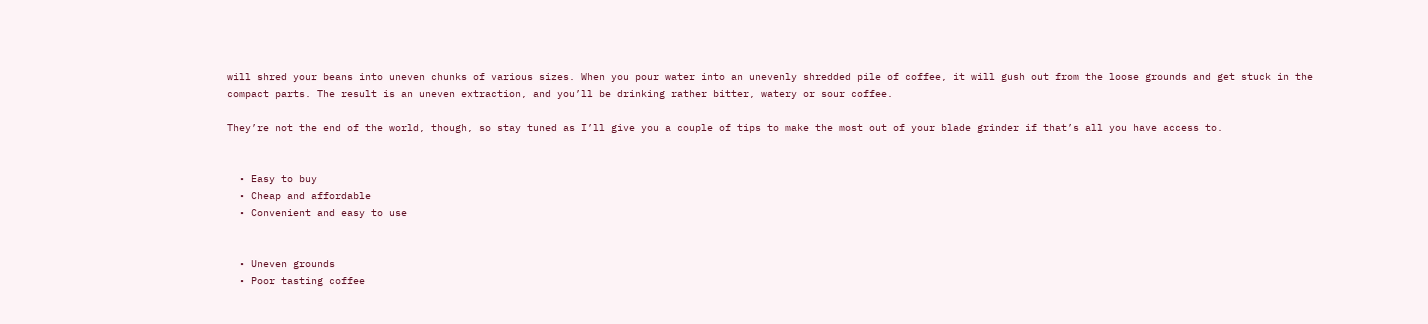will shred your beans into uneven chunks of various sizes. When you pour water into an unevenly shredded pile of coffee, it will gush out from the loose grounds and get stuck in the compact parts. The result is an uneven extraction, and you’ll be drinking rather bitter, watery or sour coffee.

They’re not the end of the world, though, so stay tuned as I’ll give you a couple of tips to make the most out of your blade grinder if that’s all you have access to.


  • Easy to buy
  • Cheap and affordable
  • Convenient and easy to use


  • Uneven grounds
  • Poor tasting coffee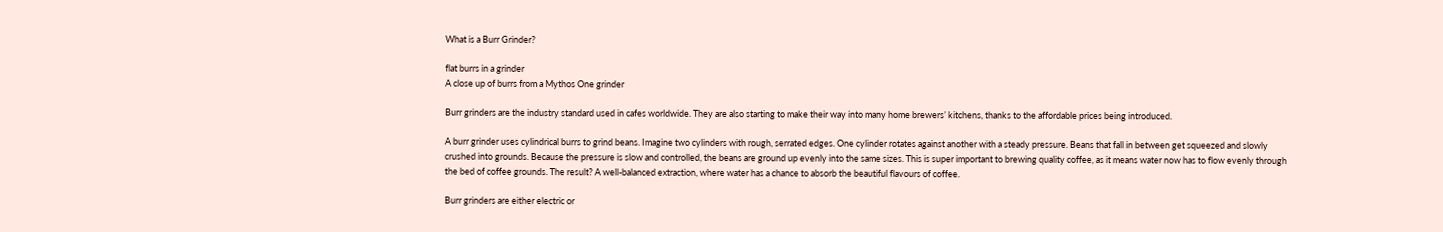What is a Burr Grinder?

flat burrs in a grinder
A close up of burrs from a Mythos One grinder

Burr grinders are the industry standard used in cafes worldwide. They are also starting to make their way into many home brewers’ kitchens, thanks to the affordable prices being introduced.

A burr grinder uses cylindrical burrs to grind beans. Imagine two cylinders with rough, serrated edges. One cylinder rotates against another with a steady pressure. Beans that fall in between get squeezed and slowly crushed into grounds. Because the pressure is slow and controlled, the beans are ground up evenly into the same sizes. This is super important to brewing quality coffee, as it means water now has to flow evenly through the bed of coffee grounds. The result? A well-balanced extraction, where water has a chance to absorb the beautiful flavours of coffee.

Burr grinders are either electric or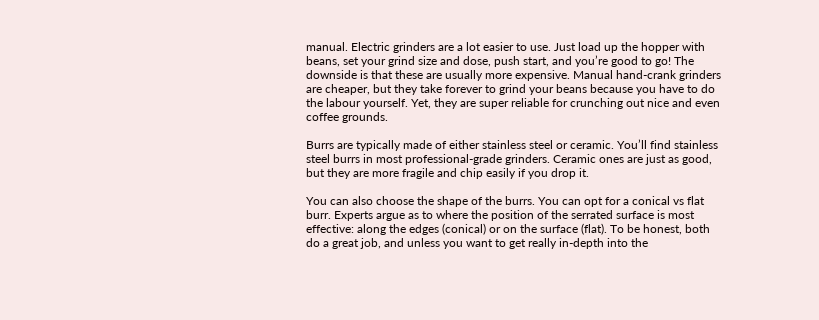manual. Electric grinders are a lot easier to use. Just load up the hopper with beans, set your grind size and dose, push start, and you’re good to go! The downside is that these are usually more expensive. Manual hand-crank grinders are cheaper, but they take forever to grind your beans because you have to do the labour yourself. Yet, they are super reliable for crunching out nice and even coffee grounds.

Burrs are typically made of either stainless steel or ceramic. You’ll find stainless steel burrs in most professional-grade grinders. Ceramic ones are just as good, but they are more fragile and chip easily if you drop it.

You can also choose the shape of the burrs. You can opt for a conical vs flat burr. Experts argue as to where the position of the serrated surface is most effective: along the edges (conical) or on the surface (flat). To be honest, both do a great job, and unless you want to get really in-depth into the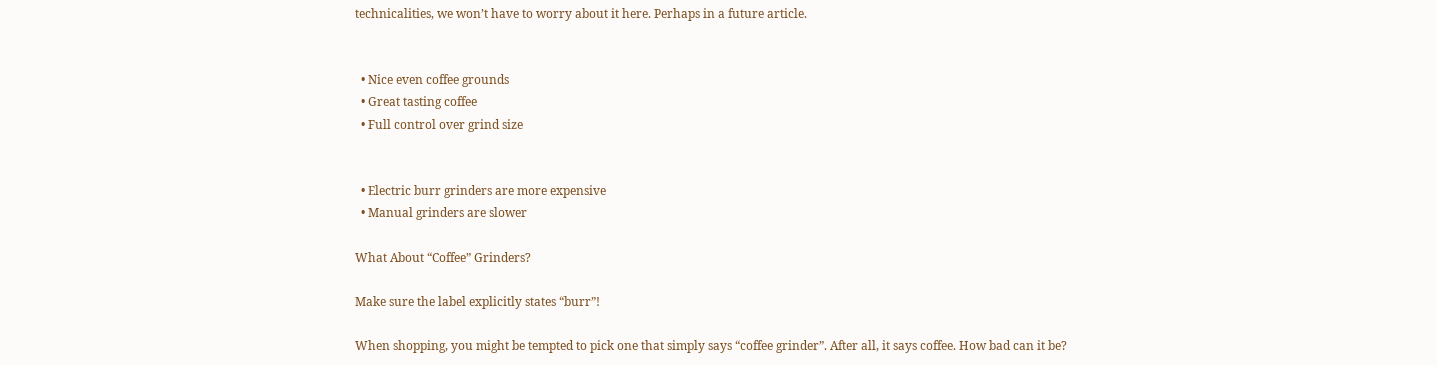technicalities, we won’t have to worry about it here. Perhaps in a future article.


  • Nice even coffee grounds
  • Great tasting coffee
  • Full control over grind size


  • Electric burr grinders are more expensive
  • Manual grinders are slower

What About “Coffee” Grinders?

Make sure the label explicitly states “burr”!

When shopping, you might be tempted to pick one that simply says “coffee grinder”. After all, it says coffee. How bad can it be?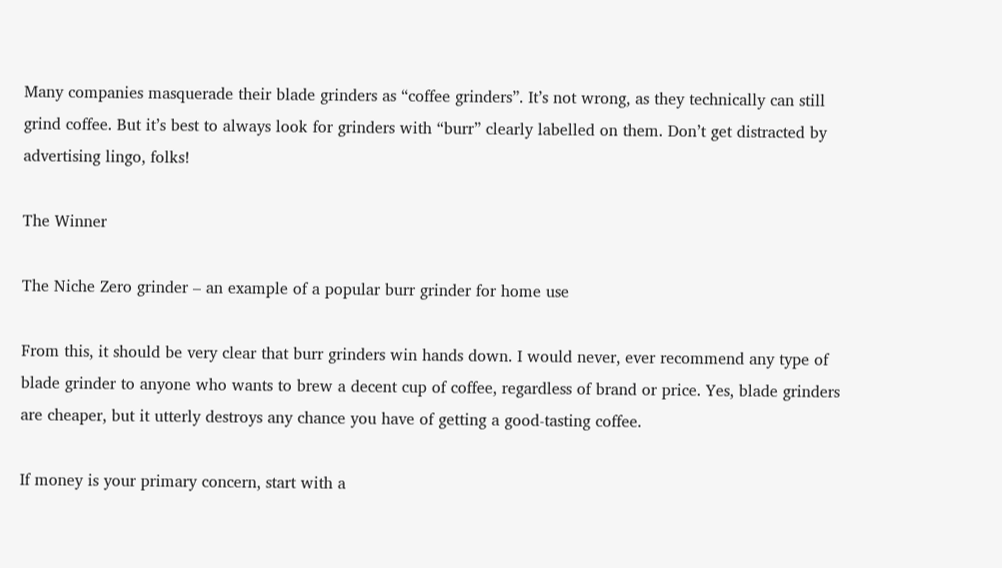Many companies masquerade their blade grinders as “coffee grinders”. It’s not wrong, as they technically can still grind coffee. But it’s best to always look for grinders with “burr” clearly labelled on them. Don’t get distracted by advertising lingo, folks!

The Winner

The Niche Zero grinder – an example of a popular burr grinder for home use

From this, it should be very clear that burr grinders win hands down. I would never, ever recommend any type of blade grinder to anyone who wants to brew a decent cup of coffee, regardless of brand or price. Yes, blade grinders are cheaper, but it utterly destroys any chance you have of getting a good-tasting coffee.

If money is your primary concern, start with a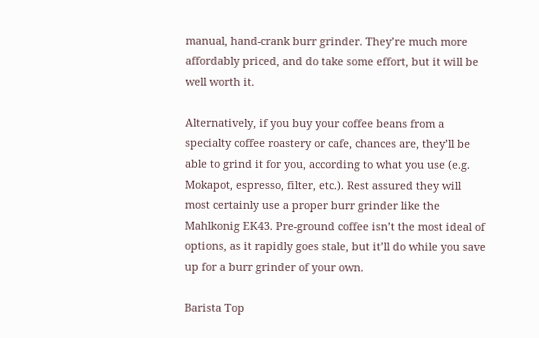manual, hand-crank burr grinder. They’re much more affordably priced, and do take some effort, but it will be well worth it.

Alternatively, if you buy your coffee beans from a specialty coffee roastery or cafe, chances are, they’ll be able to grind it for you, according to what you use (e.g. Mokapot, espresso, filter, etc.). Rest assured they will most certainly use a proper burr grinder like the Mahlkonig EK43. Pre-ground coffee isn’t the most ideal of options, as it rapidly goes stale, but it’ll do while you save up for a burr grinder of your own.

Barista Top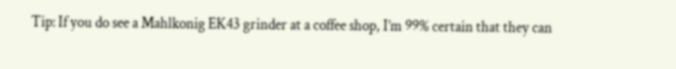Tip: If you do see a Mahlkonig EK43 grinder at a coffee shop, I’m 99% certain that they can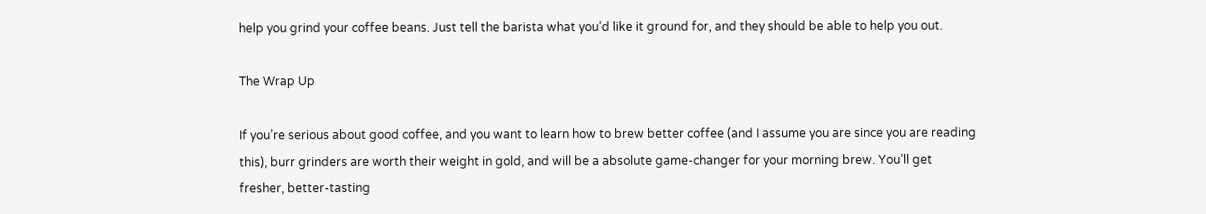help you grind your coffee beans. Just tell the barista what you’d like it ground for, and they should be able to help you out.

The Wrap Up

If you’re serious about good coffee, and you want to learn how to brew better coffee (and I assume you are since you are reading this), burr grinders are worth their weight in gold, and will be a absolute game-changer for your morning brew. You’ll get fresher, better-tasting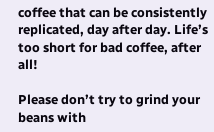coffee that can be consistently replicated, day after day. Life’s too short for bad coffee, after all!

Please don’t try to grind your beans with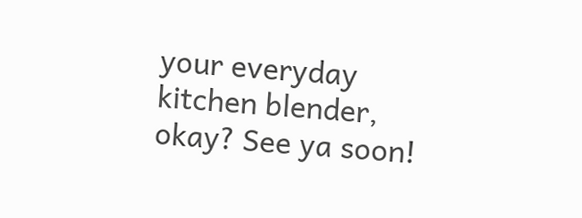your everyday kitchen blender, okay? See ya soon!